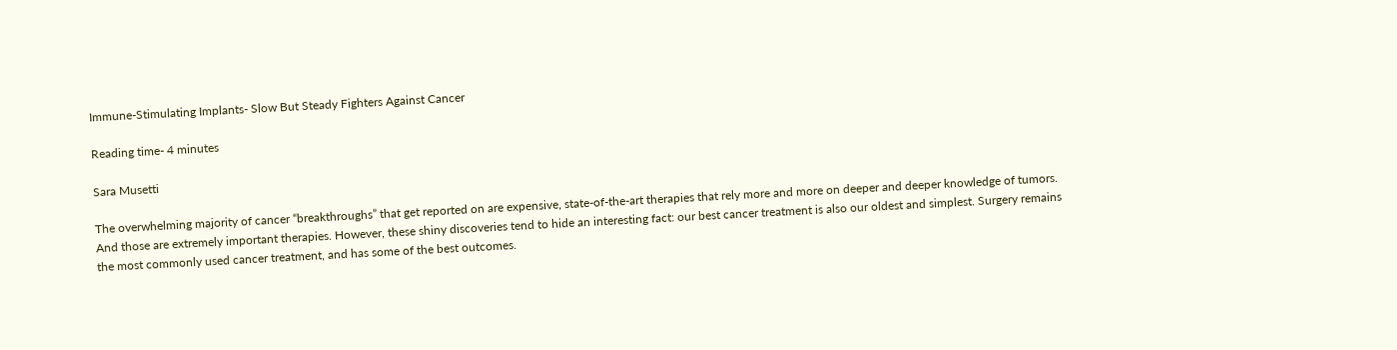Immune-Stimulating Implants- Slow But Steady Fighters Against Cancer

Reading time- 4 minutes

Sara Musetti

The overwhelming majority of cancer “breakthroughs” that get reported on are expensive, state-of-the-art therapies that rely more and more on deeper and deeper knowledge of tumors. And those are extremely important therapies. However, these shiny discoveries tend to hide an interesting fact: our best cancer treatment is also our oldest and simplest. Surgery remains the most commonly used cancer treatment, and has some of the best outcomes.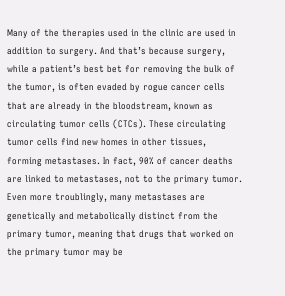Many of the therapies used in the clinic are used in addition to surgery. And that’s because surgery, while a patient’s best bet for removing the bulk of the tumor, is often evaded by rogue cancer cells that are already in the bloodstream, known as circulating tumor cells (CTCs). These circulating tumor cells find new homes in other tissues, forming metastases. In fact, 90% of cancer deaths are linked to metastases, not to the primary tumor. Even more troublingly, many metastases are genetically and metabolically distinct from the primary tumor, meaning that drugs that worked on the primary tumor may be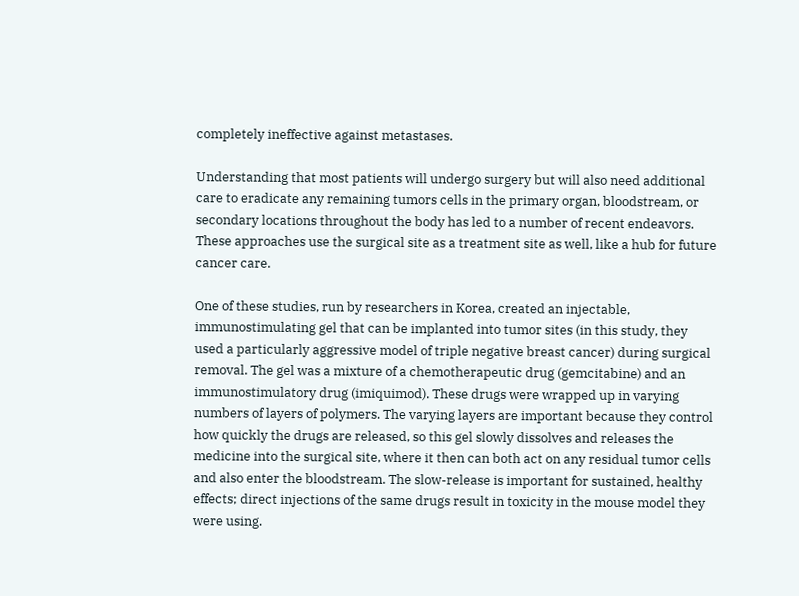completely ineffective against metastases.

Understanding that most patients will undergo surgery but will also need additional care to eradicate any remaining tumors cells in the primary organ, bloodstream, or secondary locations throughout the body has led to a number of recent endeavors. These approaches use the surgical site as a treatment site as well, like a hub for future cancer care.

One of these studies, run by researchers in Korea, created an injectable, immunostimulating gel that can be implanted into tumor sites (in this study, they used a particularly aggressive model of triple negative breast cancer) during surgical removal. The gel was a mixture of a chemotherapeutic drug (gemcitabine) and an immunostimulatory drug (imiquimod). These drugs were wrapped up in varying numbers of layers of polymers. The varying layers are important because they control how quickly the drugs are released, so this gel slowly dissolves and releases the medicine into the surgical site, where it then can both act on any residual tumor cells and also enter the bloodstream. The slow-release is important for sustained, healthy effects; direct injections of the same drugs result in toxicity in the mouse model they were using.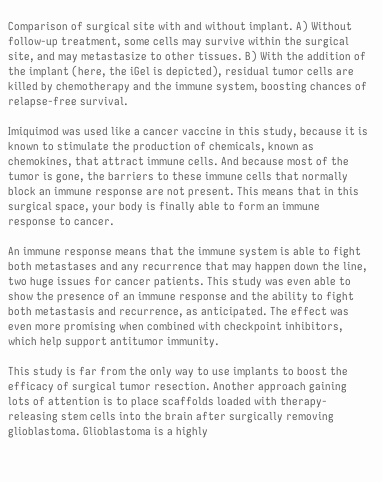Comparison of surgical site with and without implant. A) Without follow-up treatment, some cells may survive within the surgical site, and may metastasize to other tissues. B) With the addition of the implant (here, the iGel is depicted), residual tumor cells are killed by chemotherapy and the immune system, boosting chances of relapse-free survival.

Imiquimod was used like a cancer vaccine in this study, because it is known to stimulate the production of chemicals, known as chemokines, that attract immune cells. And because most of the tumor is gone, the barriers to these immune cells that normally block an immune response are not present. This means that in this surgical space, your body is finally able to form an immune response to cancer.

An immune response means that the immune system is able to fight both metastases and any recurrence that may happen down the line, two huge issues for cancer patients. This study was even able to show the presence of an immune response and the ability to fight both metastasis and recurrence, as anticipated. The effect was even more promising when combined with checkpoint inhibitors, which help support antitumor immunity.

This study is far from the only way to use implants to boost the efficacy of surgical tumor resection. Another approach gaining lots of attention is to place scaffolds loaded with therapy-releasing stem cells into the brain after surgically removing glioblastoma. Glioblastoma is a highly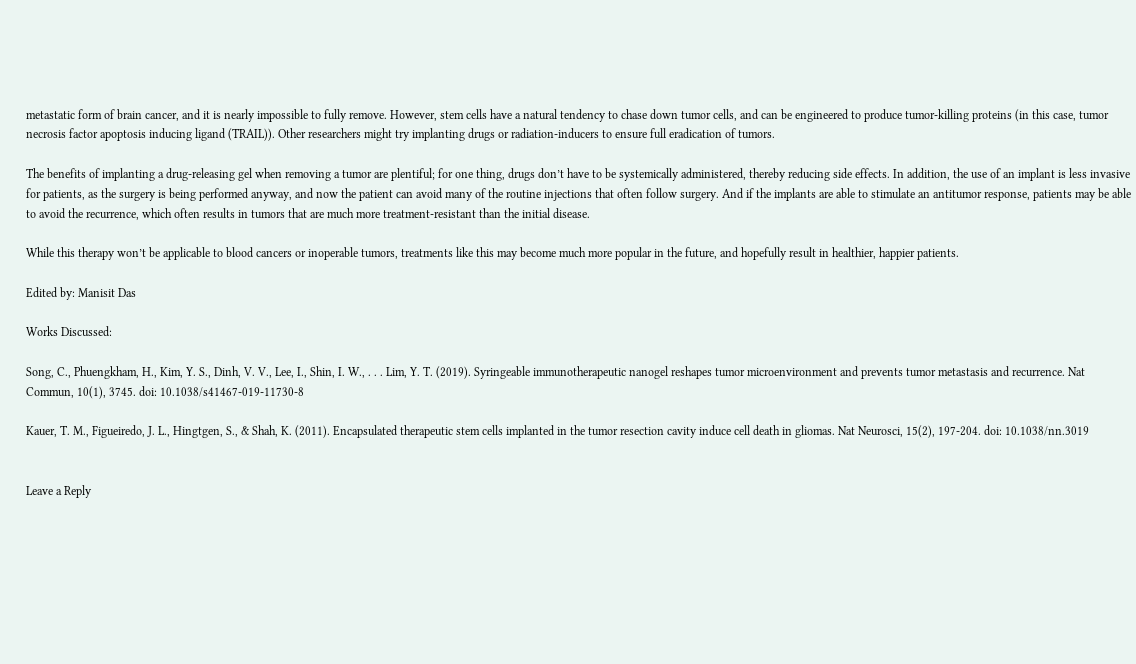metastatic form of brain cancer, and it is nearly impossible to fully remove. However, stem cells have a natural tendency to chase down tumor cells, and can be engineered to produce tumor-killing proteins (in this case, tumor necrosis factor apoptosis inducing ligand (TRAIL)). Other researchers might try implanting drugs or radiation-inducers to ensure full eradication of tumors.

The benefits of implanting a drug-releasing gel when removing a tumor are plentiful; for one thing, drugs don’t have to be systemically administered, thereby reducing side effects. In addition, the use of an implant is less invasive for patients, as the surgery is being performed anyway, and now the patient can avoid many of the routine injections that often follow surgery. And if the implants are able to stimulate an antitumor response, patients may be able to avoid the recurrence, which often results in tumors that are much more treatment-resistant than the initial disease.

While this therapy won’t be applicable to blood cancers or inoperable tumors, treatments like this may become much more popular in the future, and hopefully result in healthier, happier patients.

Edited by: Manisit Das

Works Discussed:

Song, C., Phuengkham, H., Kim, Y. S., Dinh, V. V., Lee, I., Shin, I. W., . . . Lim, Y. T. (2019). Syringeable immunotherapeutic nanogel reshapes tumor microenvironment and prevents tumor metastasis and recurrence. Nat Commun, 10(1), 3745. doi: 10.1038/s41467-019-11730-8

Kauer, T. M., Figueiredo, J. L., Hingtgen, S., & Shah, K. (2011). Encapsulated therapeutic stem cells implanted in the tumor resection cavity induce cell death in gliomas. Nat Neurosci, 15(2), 197-204. doi: 10.1038/nn.3019


Leave a Reply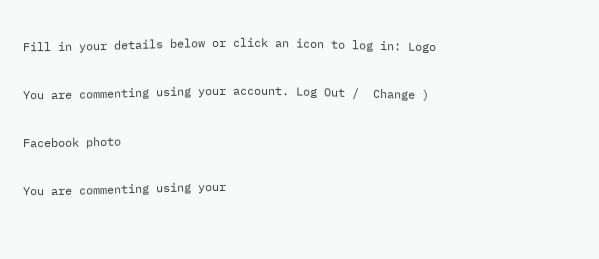Fill in your details below or click an icon to log in: Logo

You are commenting using your account. Log Out /  Change )

Facebook photo

You are commenting using your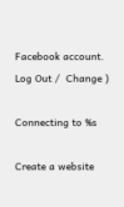Facebook account. Log Out /  Change )

Connecting to %s

Create a website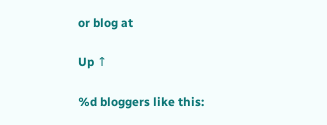or blog at

Up ↑

%d bloggers like this: